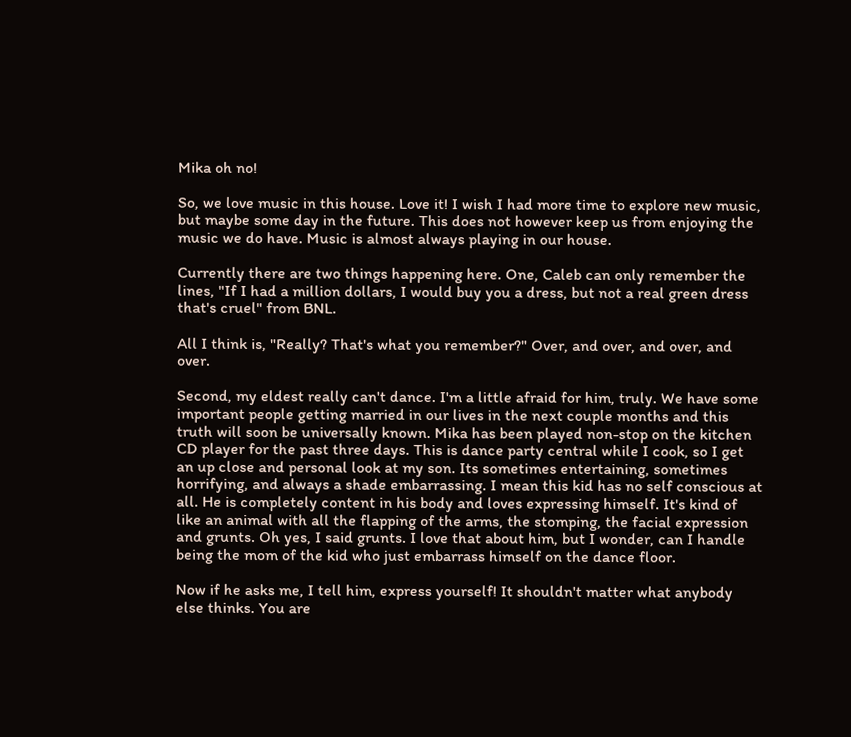Mika oh no!

So, we love music in this house. Love it! I wish I had more time to explore new music, but maybe some day in the future. This does not however keep us from enjoying the music we do have. Music is almost always playing in our house.

Currently there are two things happening here. One, Caleb can only remember the lines, "If I had a million dollars, I would buy you a dress, but not a real green dress that's cruel" from BNL.

All I think is, "Really? That's what you remember?" Over, and over, and over, and over.

Second, my eldest really can't dance. I'm a little afraid for him, truly. We have some important people getting married in our lives in the next couple months and this truth will soon be universally known. Mika has been played non-stop on the kitchen CD player for the past three days. This is dance party central while I cook, so I get an up close and personal look at my son. Its sometimes entertaining, sometimes horrifying, and always a shade embarrassing. I mean this kid has no self conscious at all. He is completely content in his body and loves expressing himself. It's kind of like an animal with all the flapping of the arms, the stomping, the facial expression and grunts. Oh yes, I said grunts. I love that about him, but I wonder, can I handle being the mom of the kid who just embarrass himself on the dance floor.

Now if he asks me, I tell him, express yourself! It shouldn't matter what anybody else thinks. You are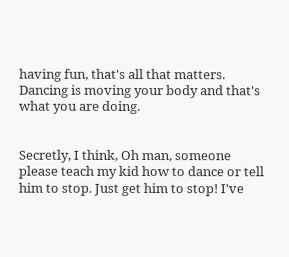having fun, that's all that matters. Dancing is moving your body and that's what you are doing.


Secretly, I think, Oh man, someone please teach my kid how to dance or tell him to stop. Just get him to stop! I've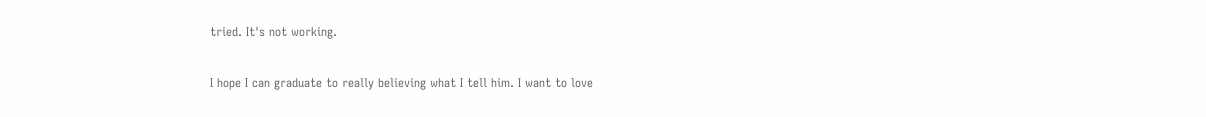tried. It's not working.

I hope I can graduate to really believing what I tell him. I want to love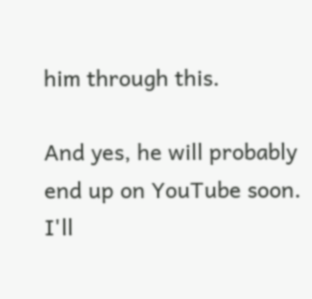him through this.

And yes, he will probably end up on YouTube soon. I'll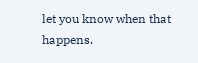let you know when that happens.